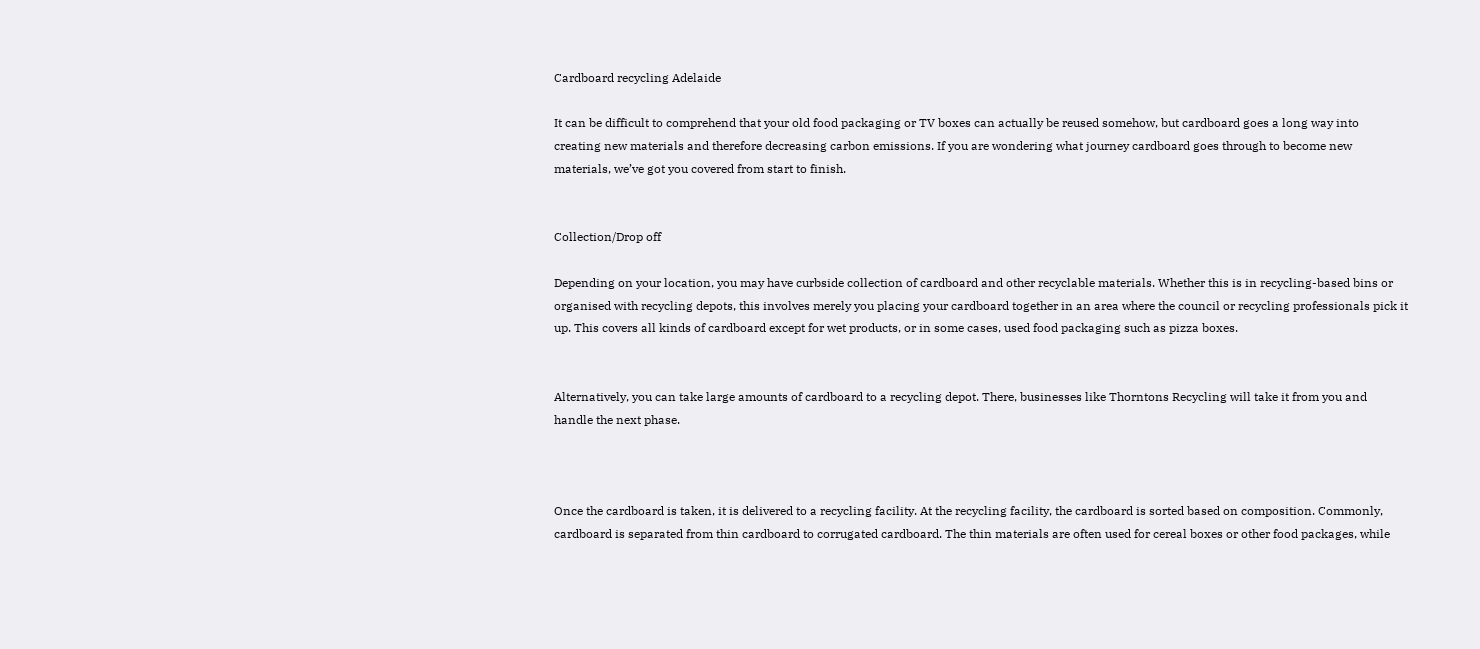Cardboard recycling Adelaide

It can be difficult to comprehend that your old food packaging or TV boxes can actually be reused somehow, but cardboard goes a long way into creating new materials and therefore decreasing carbon emissions. If you are wondering what journey cardboard goes through to become new materials, we’ve got you covered from start to finish.


Collection/Drop off

Depending on your location, you may have curbside collection of cardboard and other recyclable materials. Whether this is in recycling-based bins or organised with recycling depots, this involves merely you placing your cardboard together in an area where the council or recycling professionals pick it up. This covers all kinds of cardboard except for wet products, or in some cases, used food packaging such as pizza boxes.


Alternatively, you can take large amounts of cardboard to a recycling depot. There, businesses like Thorntons Recycling will take it from you and handle the next phase.



Once the cardboard is taken, it is delivered to a recycling facility. At the recycling facility, the cardboard is sorted based on composition. Commonly, cardboard is separated from thin cardboard to corrugated cardboard. The thin materials are often used for cereal boxes or other food packages, while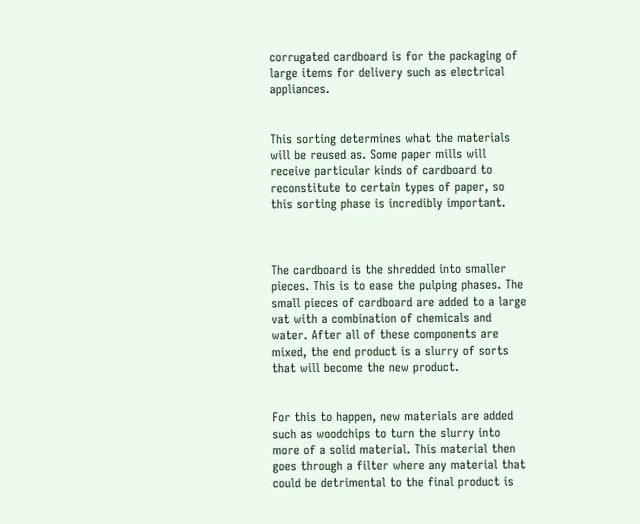corrugated cardboard is for the packaging of large items for delivery such as electrical appliances.


This sorting determines what the materials will be reused as. Some paper mills will receive particular kinds of cardboard to reconstitute to certain types of paper, so this sorting phase is incredibly important.



The cardboard is the shredded into smaller pieces. This is to ease the pulping phases. The small pieces of cardboard are added to a large vat with a combination of chemicals and water. After all of these components are mixed, the end product is a slurry of sorts that will become the new product.


For this to happen, new materials are added such as woodchips to turn the slurry into more of a solid material. This material then goes through a filter where any material that could be detrimental to the final product is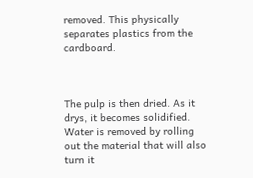removed. This physically separates plastics from the cardboard.



The pulp is then dried. As it drys, it becomes solidified. Water is removed by rolling out the material that will also turn it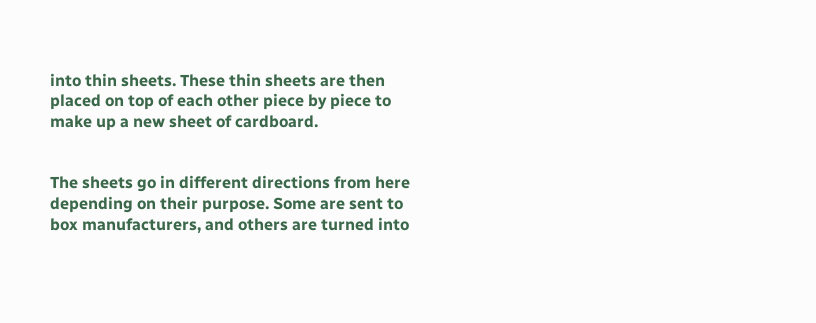into thin sheets. These thin sheets are then placed on top of each other piece by piece to make up a new sheet of cardboard.


The sheets go in different directions from here depending on their purpose. Some are sent to box manufacturers, and others are turned into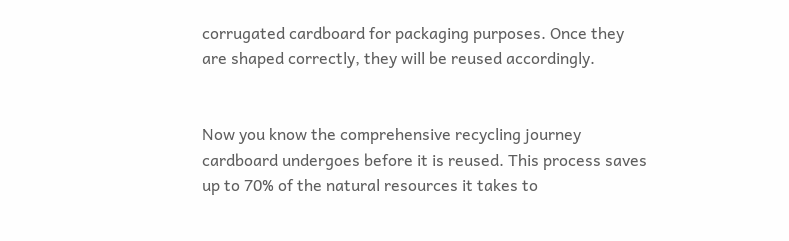corrugated cardboard for packaging purposes. Once they are shaped correctly, they will be reused accordingly.


Now you know the comprehensive recycling journey cardboard undergoes before it is reused. This process saves up to 70% of the natural resources it takes to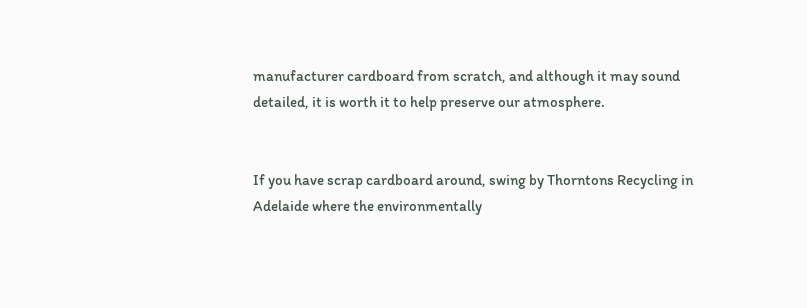manufacturer cardboard from scratch, and although it may sound detailed, it is worth it to help preserve our atmosphere.


If you have scrap cardboard around, swing by Thorntons Recycling in Adelaide where the environmentally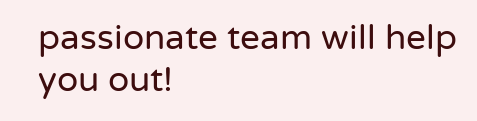passionate team will help you out!